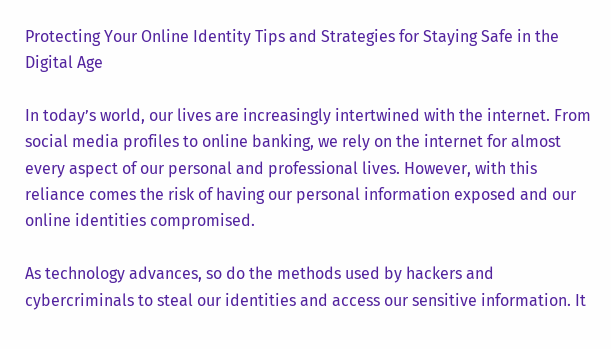Protecting Your Online Identity Tips and Strategies for Staying Safe in the Digital Age

In today’s world, our lives are increasingly intertwined with the internet. From social media profiles to online banking, we rely on the internet for almost every aspect of our personal and professional lives. However, with this reliance comes the risk of having our personal information exposed and our online identities compromised.

As technology advances, so do the methods used by hackers and cybercriminals to steal our identities and access our sensitive information. It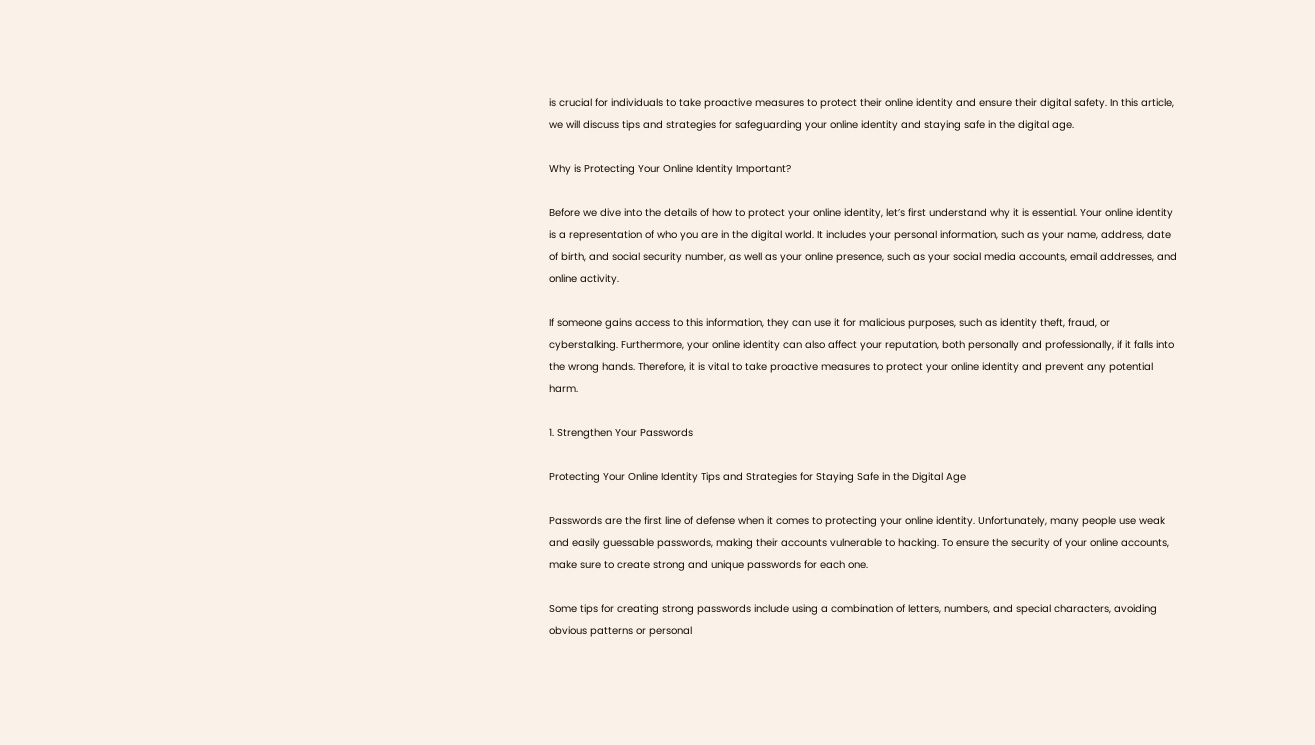is crucial for individuals to take proactive measures to protect their online identity and ensure their digital safety. In this article, we will discuss tips and strategies for safeguarding your online identity and staying safe in the digital age.

Why is Protecting Your Online Identity Important?

Before we dive into the details of how to protect your online identity, let’s first understand why it is essential. Your online identity is a representation of who you are in the digital world. It includes your personal information, such as your name, address, date of birth, and social security number, as well as your online presence, such as your social media accounts, email addresses, and online activity.

If someone gains access to this information, they can use it for malicious purposes, such as identity theft, fraud, or cyberstalking. Furthermore, your online identity can also affect your reputation, both personally and professionally, if it falls into the wrong hands. Therefore, it is vital to take proactive measures to protect your online identity and prevent any potential harm.

1. Strengthen Your Passwords

Protecting Your Online Identity Tips and Strategies for Staying Safe in the Digital Age

Passwords are the first line of defense when it comes to protecting your online identity. Unfortunately, many people use weak and easily guessable passwords, making their accounts vulnerable to hacking. To ensure the security of your online accounts, make sure to create strong and unique passwords for each one.

Some tips for creating strong passwords include using a combination of letters, numbers, and special characters, avoiding obvious patterns or personal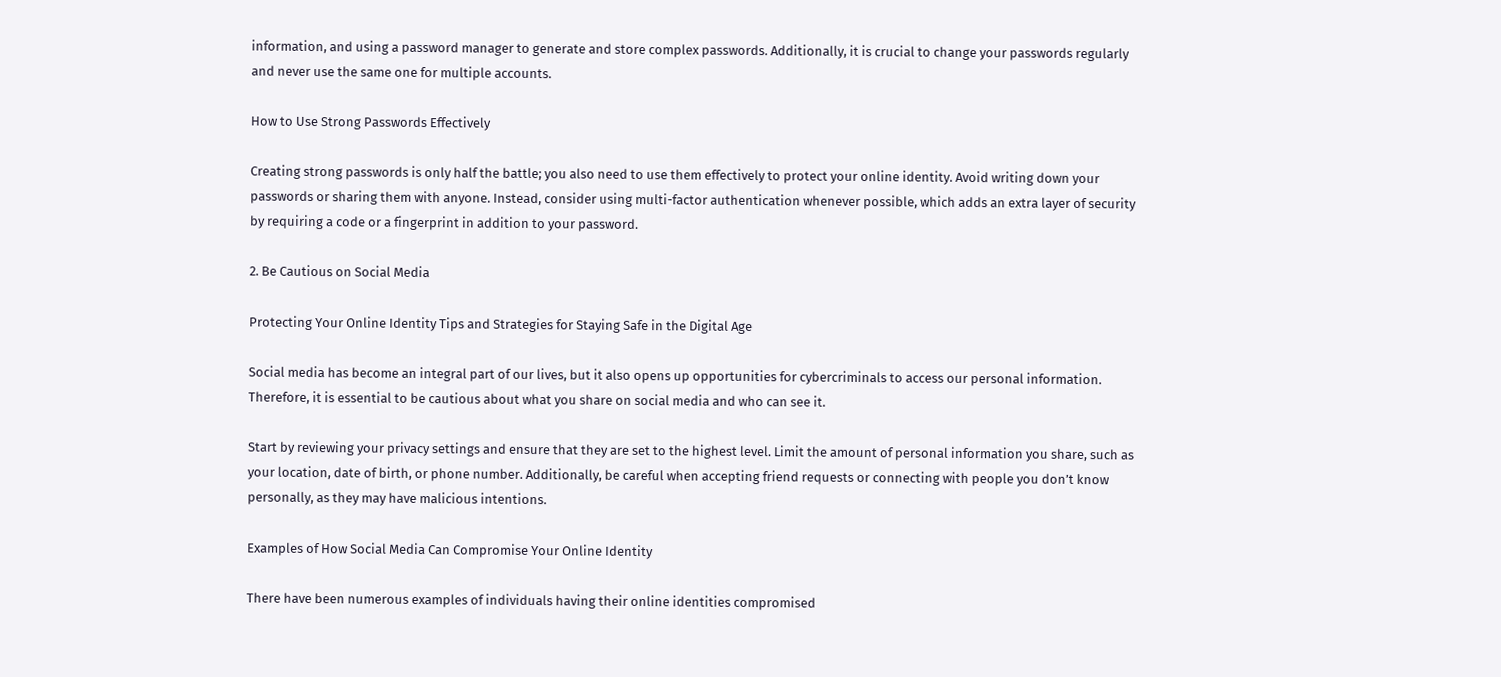information, and using a password manager to generate and store complex passwords. Additionally, it is crucial to change your passwords regularly and never use the same one for multiple accounts.

How to Use Strong Passwords Effectively

Creating strong passwords is only half the battle; you also need to use them effectively to protect your online identity. Avoid writing down your passwords or sharing them with anyone. Instead, consider using multi-factor authentication whenever possible, which adds an extra layer of security by requiring a code or a fingerprint in addition to your password.

2. Be Cautious on Social Media

Protecting Your Online Identity Tips and Strategies for Staying Safe in the Digital Age

Social media has become an integral part of our lives, but it also opens up opportunities for cybercriminals to access our personal information. Therefore, it is essential to be cautious about what you share on social media and who can see it.

Start by reviewing your privacy settings and ensure that they are set to the highest level. Limit the amount of personal information you share, such as your location, date of birth, or phone number. Additionally, be careful when accepting friend requests or connecting with people you don’t know personally, as they may have malicious intentions.

Examples of How Social Media Can Compromise Your Online Identity

There have been numerous examples of individuals having their online identities compromised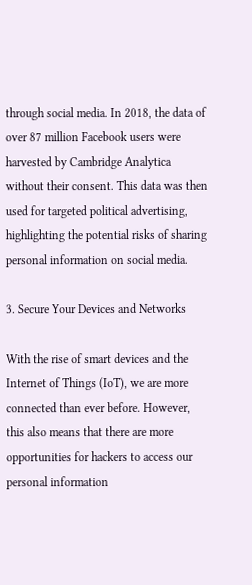through social media. In 2018, the data of over 87 million Facebook users were harvested by Cambridge Analytica without their consent. This data was then used for targeted political advertising, highlighting the potential risks of sharing personal information on social media.

3. Secure Your Devices and Networks

With the rise of smart devices and the Internet of Things (IoT), we are more connected than ever before. However, this also means that there are more opportunities for hackers to access our personal information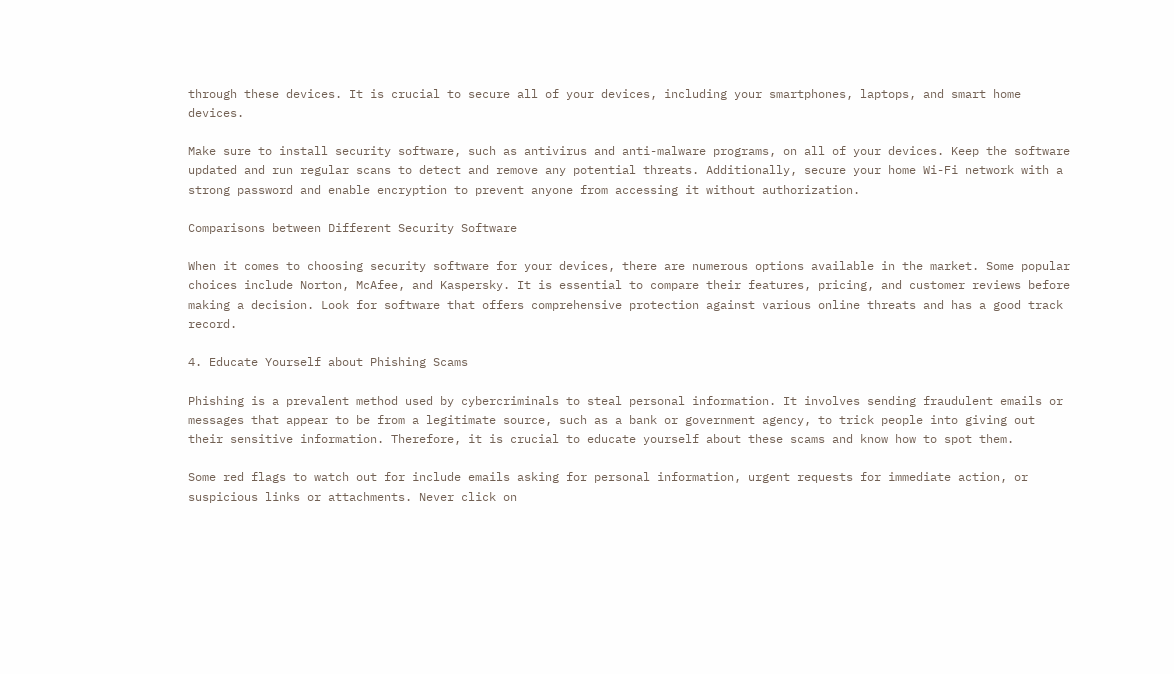through these devices. It is crucial to secure all of your devices, including your smartphones, laptops, and smart home devices.

Make sure to install security software, such as antivirus and anti-malware programs, on all of your devices. Keep the software updated and run regular scans to detect and remove any potential threats. Additionally, secure your home Wi-Fi network with a strong password and enable encryption to prevent anyone from accessing it without authorization.

Comparisons between Different Security Software

When it comes to choosing security software for your devices, there are numerous options available in the market. Some popular choices include Norton, McAfee, and Kaspersky. It is essential to compare their features, pricing, and customer reviews before making a decision. Look for software that offers comprehensive protection against various online threats and has a good track record.

4. Educate Yourself about Phishing Scams

Phishing is a prevalent method used by cybercriminals to steal personal information. It involves sending fraudulent emails or messages that appear to be from a legitimate source, such as a bank or government agency, to trick people into giving out their sensitive information. Therefore, it is crucial to educate yourself about these scams and know how to spot them.

Some red flags to watch out for include emails asking for personal information, urgent requests for immediate action, or suspicious links or attachments. Never click on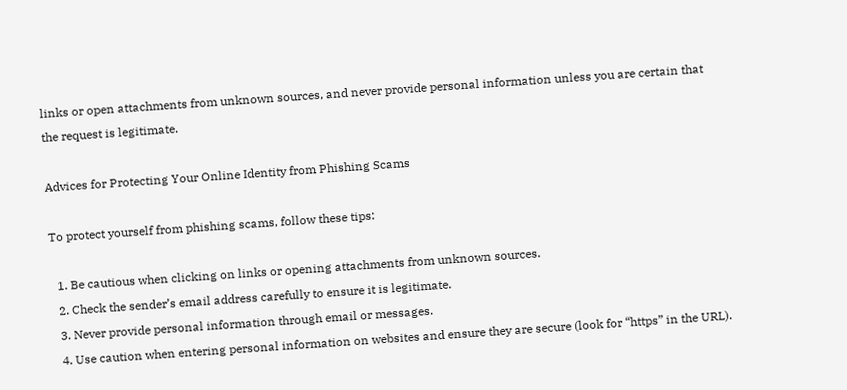links or open attachments from unknown sources, and never provide personal information unless you are certain that the request is legitimate.

Advices for Protecting Your Online Identity from Phishing Scams

To protect yourself from phishing scams, follow these tips:

  1. Be cautious when clicking on links or opening attachments from unknown sources.
  2. Check the sender’s email address carefully to ensure it is legitimate.
  3. Never provide personal information through email or messages.
  4. Use caution when entering personal information on websites and ensure they are secure (look for “https” in the URL).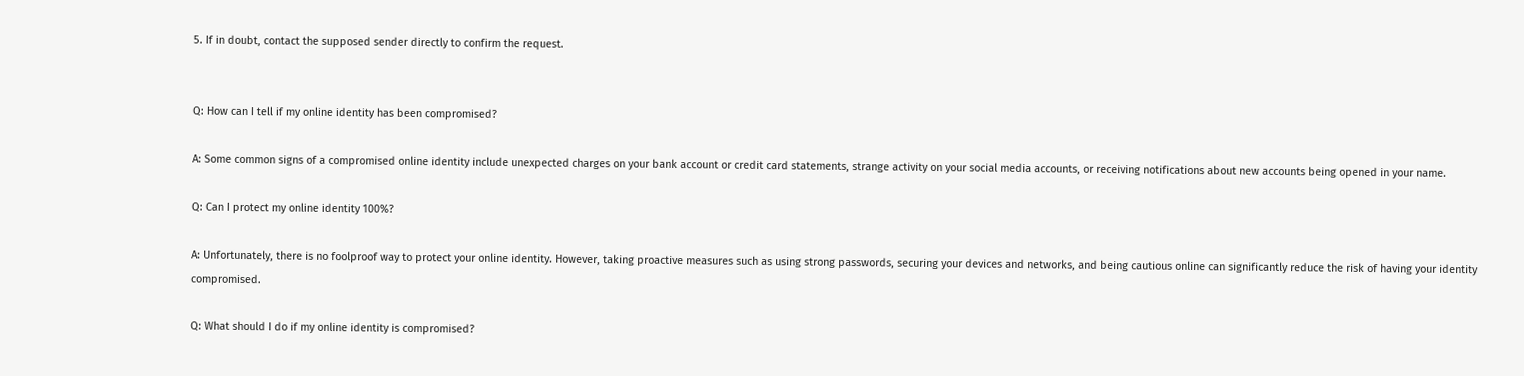5. If in doubt, contact the supposed sender directly to confirm the request.


Q: How can I tell if my online identity has been compromised?

A: Some common signs of a compromised online identity include unexpected charges on your bank account or credit card statements, strange activity on your social media accounts, or receiving notifications about new accounts being opened in your name.

Q: Can I protect my online identity 100%?

A: Unfortunately, there is no foolproof way to protect your online identity. However, taking proactive measures such as using strong passwords, securing your devices and networks, and being cautious online can significantly reduce the risk of having your identity compromised.

Q: What should I do if my online identity is compromised?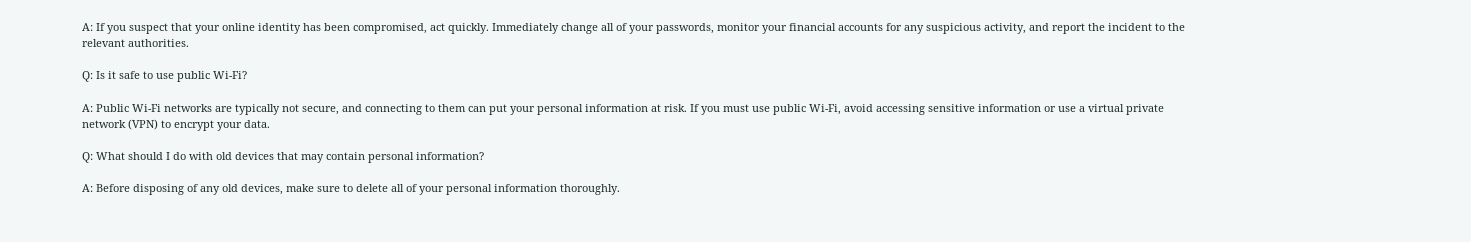A: If you suspect that your online identity has been compromised, act quickly. Immediately change all of your passwords, monitor your financial accounts for any suspicious activity, and report the incident to the relevant authorities.

Q: Is it safe to use public Wi-Fi?

A: Public Wi-Fi networks are typically not secure, and connecting to them can put your personal information at risk. If you must use public Wi-Fi, avoid accessing sensitive information or use a virtual private network (VPN) to encrypt your data.

Q: What should I do with old devices that may contain personal information?

A: Before disposing of any old devices, make sure to delete all of your personal information thoroughly.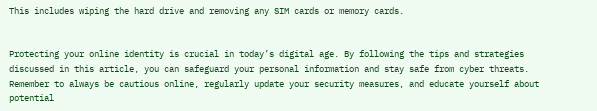This includes wiping the hard drive and removing any SIM cards or memory cards.


Protecting your online identity is crucial in today’s digital age. By following the tips and strategies discussed in this article, you can safeguard your personal information and stay safe from cyber threats. Remember to always be cautious online, regularly update your security measures, and educate yourself about potential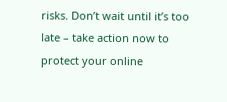risks. Don’t wait until it’s too late – take action now to protect your online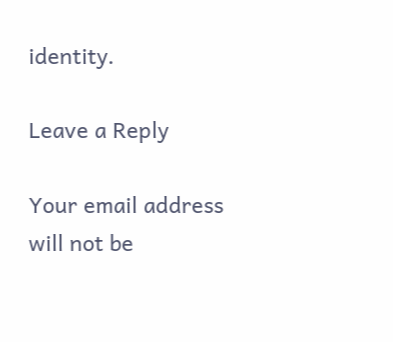identity.

Leave a Reply

Your email address will not be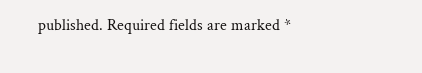published. Required fields are marked *